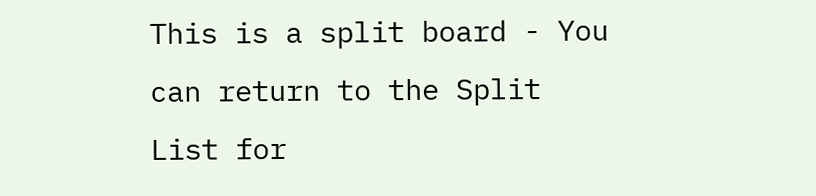This is a split board - You can return to the Split List for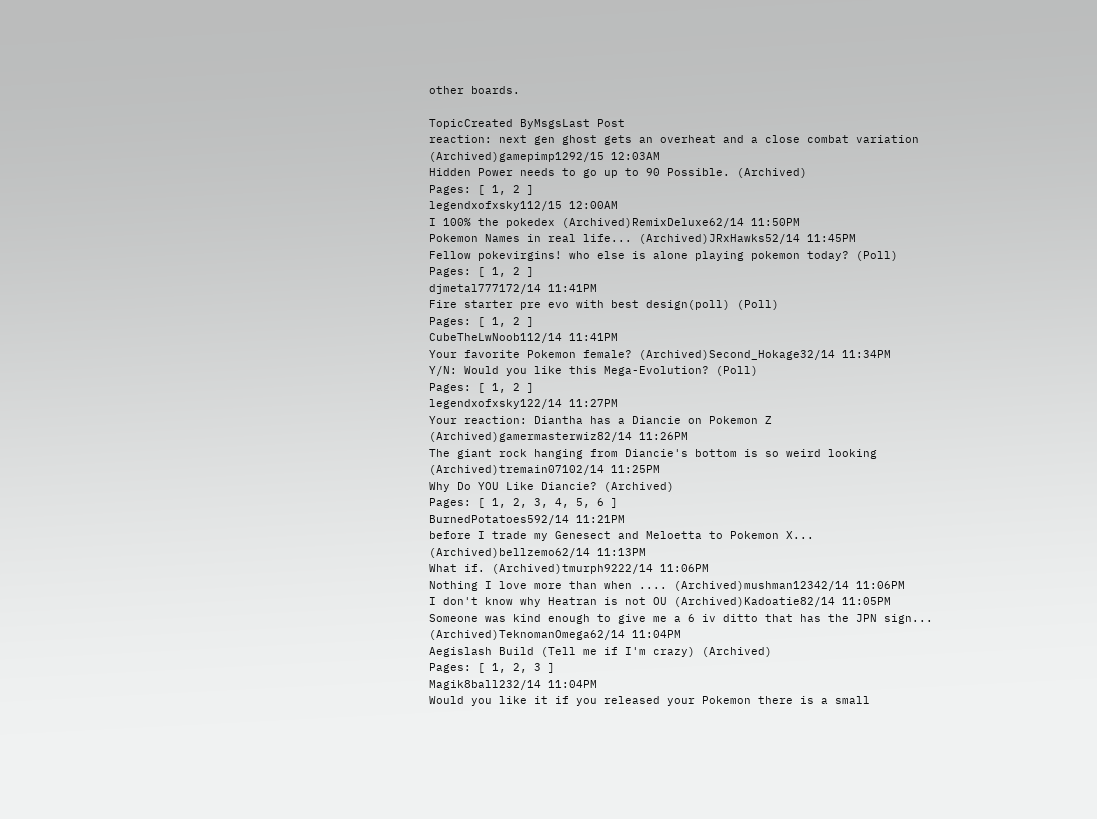other boards.

TopicCreated ByMsgsLast Post
reaction: next gen ghost gets an overheat and a close combat variation (Archived)gamepimp1292/15 12:03AM
Hidden Power needs to go up to 90 Possible. (Archived)
Pages: [ 1, 2 ]
legendxofxsky112/15 12:00AM
I 100% the pokedex (Archived)RemixDeluxe62/14 11:50PM
Pokemon Names in real life... (Archived)JRxHawks52/14 11:45PM
Fellow pokevirgins! who else is alone playing pokemon today? (Poll)
Pages: [ 1, 2 ]
djmetal777172/14 11:41PM
Fire starter pre evo with best design(poll) (Poll)
Pages: [ 1, 2 ]
CubeTheLwNoob112/14 11:41PM
Your favorite Pokemon female? (Archived)Second_Hokage32/14 11:34PM
Y/N: Would you like this Mega-Evolution? (Poll)
Pages: [ 1, 2 ]
legendxofxsky122/14 11:27PM
Your reaction: Diantha has a Diancie on Pokemon Z (Archived)gamermasterwiz82/14 11:26PM
The giant rock hanging from Diancie's bottom is so weird looking (Archived)tremain07102/14 11:25PM
Why Do YOU Like Diancie? (Archived)
Pages: [ 1, 2, 3, 4, 5, 6 ]
BurnedPotatoes592/14 11:21PM
before I trade my Genesect and Meloetta to Pokemon X... (Archived)bellzemo62/14 11:13PM
What if. (Archived)tmurph9222/14 11:06PM
Nothing I love more than when .... (Archived)mushman12342/14 11:06PM
I don't know why Heatran is not OU (Archived)Kadoatie82/14 11:05PM
Someone was kind enough to give me a 6 iv ditto that has the JPN sign... (Archived)TeknomanOmega62/14 11:04PM
Aegislash Build (Tell me if I'm crazy) (Archived)
Pages: [ 1, 2, 3 ]
Magik8ball232/14 11:04PM
Would you like it if you released your Pokemon there is a small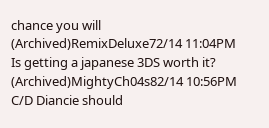chance you will (Archived)RemixDeluxe72/14 11:04PM
Is getting a japanese 3DS worth it? (Archived)MightyCh04s82/14 10:56PM
C/D Diancie should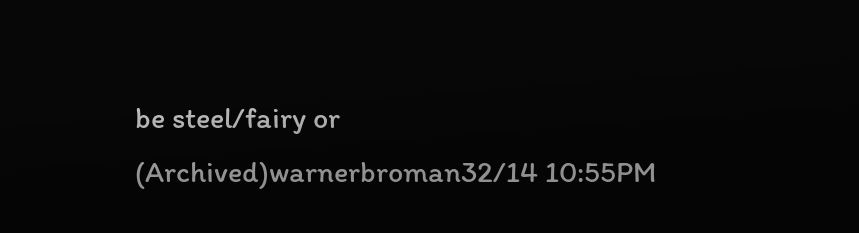be steel/fairy or (Archived)warnerbroman32/14 10:55PM